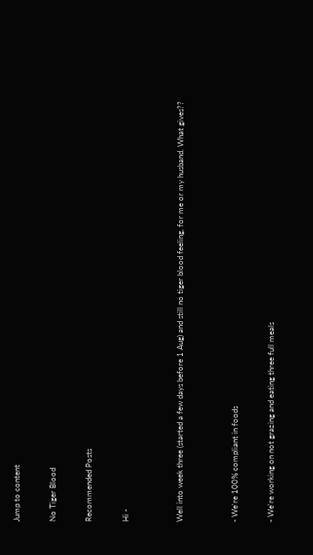Jump to content

No Tiger Blood

Recommended Posts

Hi -


Well into week three (started a few days before 1 Aug) and still no tiger blood feeling, for me or my husband. What gives??


- We're 100% compliant in foods

- We're working on not grazing and eating three full meals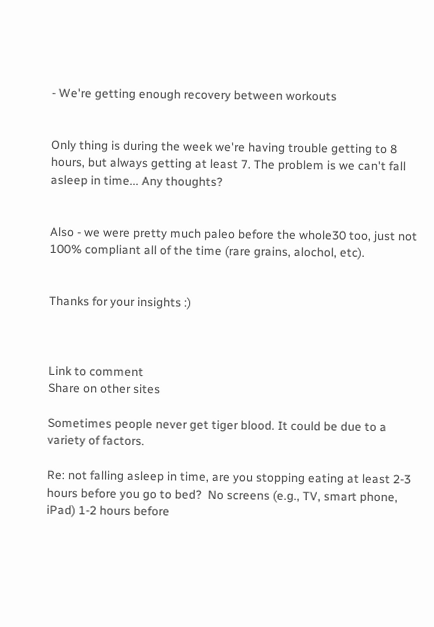- We're getting enough recovery between workouts


Only thing is during the week we're having trouble getting to 8 hours, but always getting at least 7. The problem is we can't fall asleep in time... Any thoughts?


Also - we were pretty much paleo before the whole30 too, just not 100% compliant all of the time (rare grains, alochol, etc).


Thanks for your insights :)



Link to comment
Share on other sites

Sometimes people never get tiger blood. It could be due to a variety of factors.

Re: not falling asleep in time, are you stopping eating at least 2-3 hours before you go to bed?  No screens (e.g., TV, smart phone, iPad) 1-2 hours before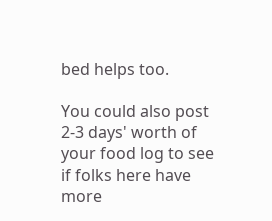bed helps too.

You could also post 2-3 days' worth of your food log to see if folks here have more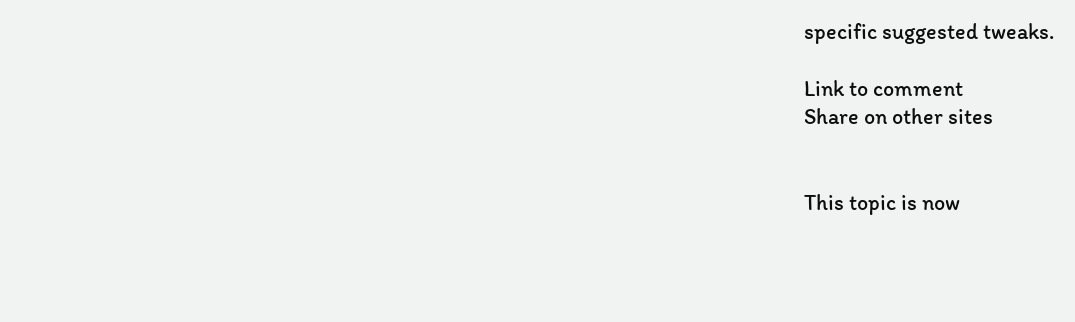specific suggested tweaks.

Link to comment
Share on other sites


This topic is now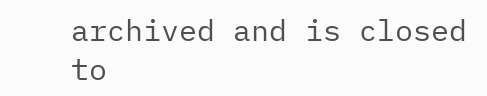archived and is closed to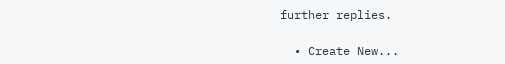further replies.

  • Create New...